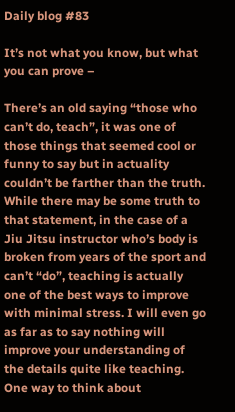Daily blog #83

It’s not what you know, but what you can prove –

There’s an old saying “those who can’t do, teach”, it was one of those things that seemed cool or funny to say but in actuality couldn’t be farther than the truth. While there may be some truth to that statement, in the case of a Jiu Jitsu instructor who’s body is broken from years of the sport and can’t “do”, teaching is actually one of the best ways to improve with minimal stress. I will even go as far as to say nothing will improve your understanding of the details quite like teaching. One way to think about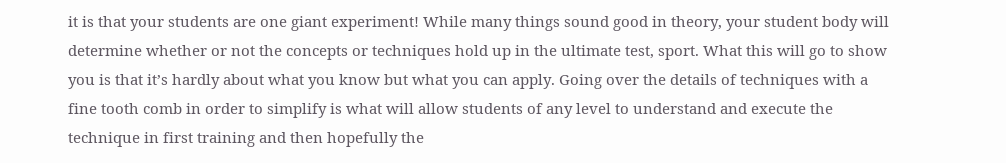it is that your students are one giant experiment! While many things sound good in theory, your student body will determine whether or not the concepts or techniques hold up in the ultimate test, sport. What this will go to show you is that it’s hardly about what you know but what you can apply. Going over the details of techniques with a fine tooth comb in order to simplify is what will allow students of any level to understand and execute the technique in first training and then hopefully the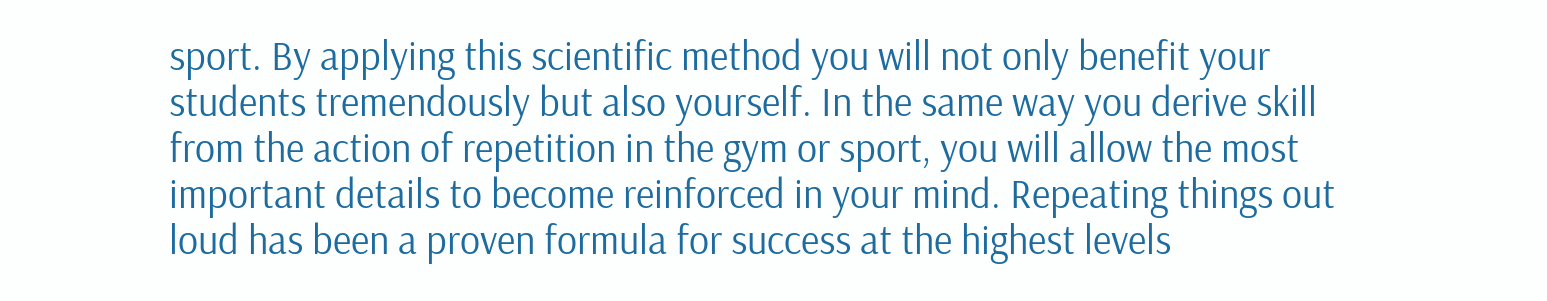sport. By applying this scientific method you will not only benefit your students tremendously but also yourself. In the same way you derive skill from the action of repetition in the gym or sport, you will allow the most important details to become reinforced in your mind. Repeating things out loud has been a proven formula for success at the highest levels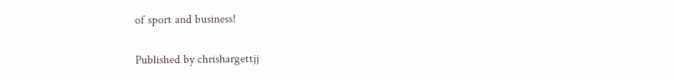of sport and business!

Published by chrishargettjj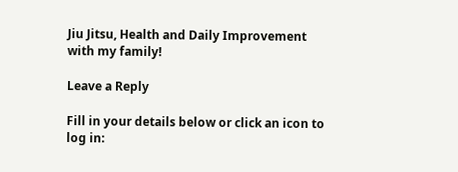Jiu Jitsu, Health and Daily Improvement with my family!

Leave a Reply

Fill in your details below or click an icon to log in: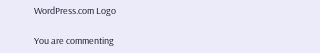WordPress.com Logo

You are commenting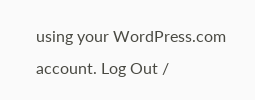using your WordPress.com account. Log Out /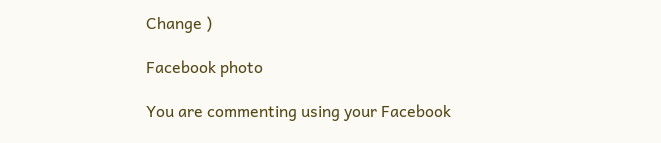Change )

Facebook photo

You are commenting using your Facebook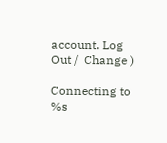account. Log Out /  Change )

Connecting to %s